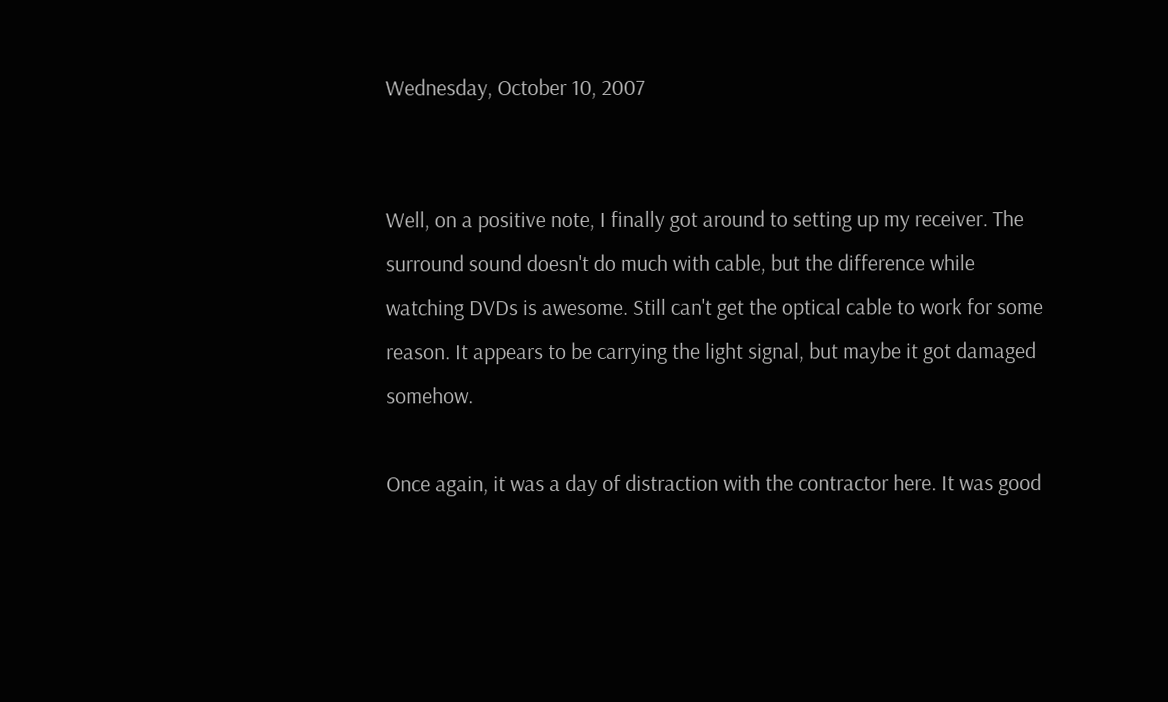Wednesday, October 10, 2007


Well, on a positive note, I finally got around to setting up my receiver. The surround sound doesn't do much with cable, but the difference while watching DVDs is awesome. Still can't get the optical cable to work for some reason. It appears to be carrying the light signal, but maybe it got damaged somehow.

Once again, it was a day of distraction with the contractor here. It was good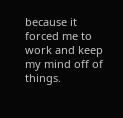because it forced me to work and keep my mind off of things.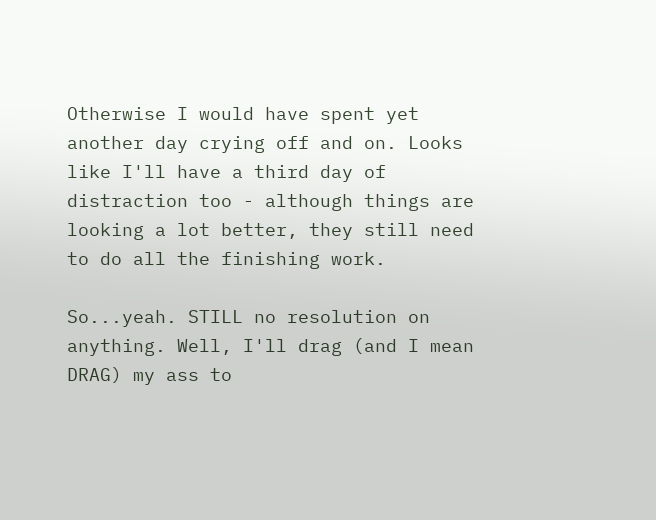Otherwise I would have spent yet another day crying off and on. Looks like I'll have a third day of distraction too - although things are looking a lot better, they still need to do all the finishing work.

So...yeah. STILL no resolution on anything. Well, I'll drag (and I mean DRAG) my ass to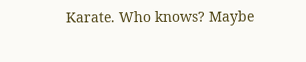Karate. Who knows? Maybe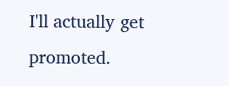I'll actually get promoted.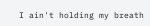I ain't holding my breath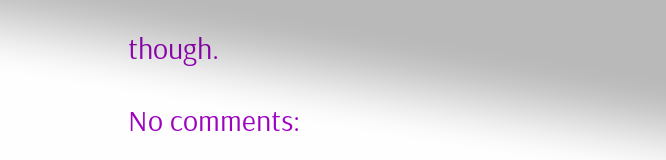though.

No comments: